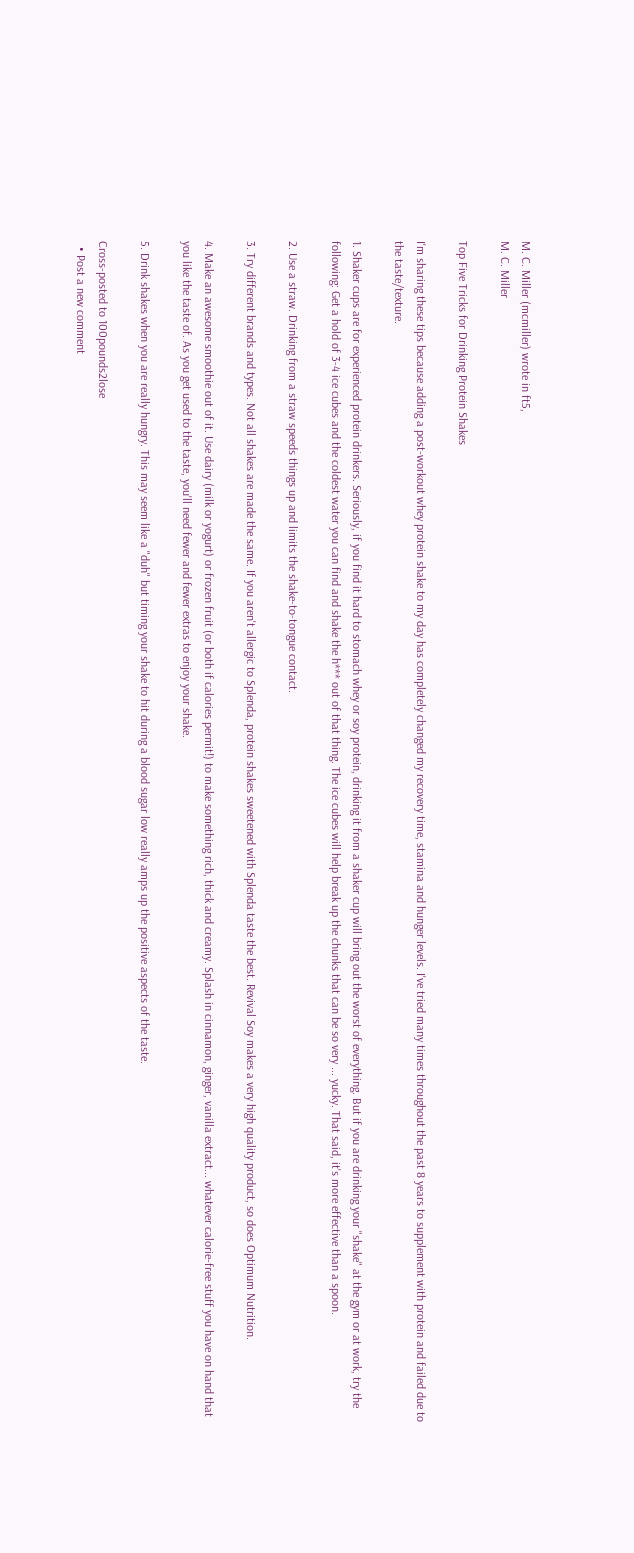M. C. Miller (mcmiller) wrote in ft5,
M. C. Miller

Top Five Tricks for Drinking Protein Shakes

I'm sharing these tips because adding a post-workout whey protein shake to my day has completely changed my recovery time, stamina and hunger levels. I've tried many times throughout the past 8 years to supplement with protein and failed due to the taste/texture.

1. Shaker cups are for experienced protein drinkers. Seriously, if you find it hard to stomach whey or soy protein, drinking it from a shaker cup will bring out the worst of everything. But if you are drinking your "shake" at the gym or at work, try the following: Get a hold of 3-4 ice cubes and the coldest water you can find and shake the h*** out of that thing. The ice cubes will help break up the chunks that can be so very ... yucky. That said, it's more effective than a spoon.

2. Use a straw. Drinking from a straw speeds things up and limits the shake-to-tongue contact.

3. Try different brands and types. Not all shakes are made the same. If you aren't allergic to Splenda, protein shakes sweetened with Splenda taste the best. Revival Soy makes a very high quality product, so does Optimum Nutrition.

4. Make an awesome smoothie out of it. Use dairy (milk or yogurt) or frozen fruit (or both if calories permit!) to make something rich, thick and creamy. Splash in cinnamon, ginger, vanilla extract... whatever calorie-free stuff you have on hand that you like the taste of. As you get used to the taste, you'll need fewer and fewer extras to enjoy your shake.

5. Drink shakes when you are really hungry. This may seem like a "duh" but timing your shake to hit during a blood sugar low really amps up the positive aspects of the taste.

Cross-posted to 100pounds2lose
  • Post a new comment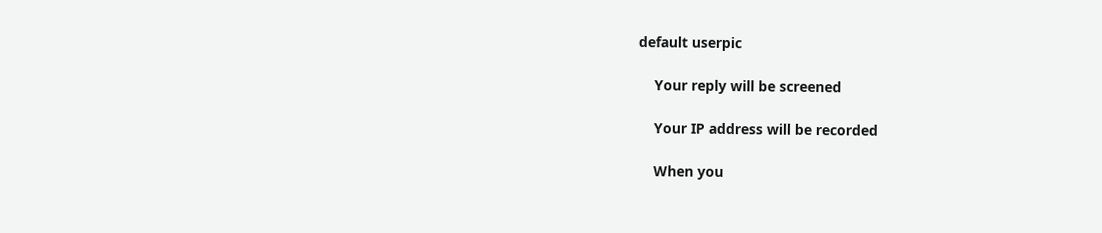default userpic

    Your reply will be screened

    Your IP address will be recorded

    When you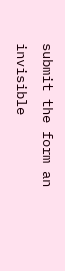submit the form an invisible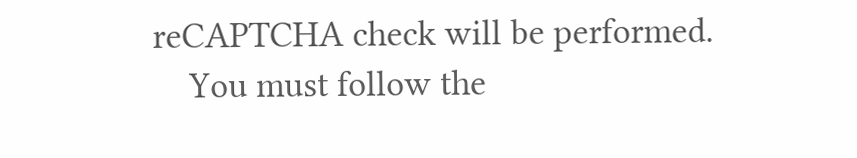reCAPTCHA check will be performed.
    You must follow the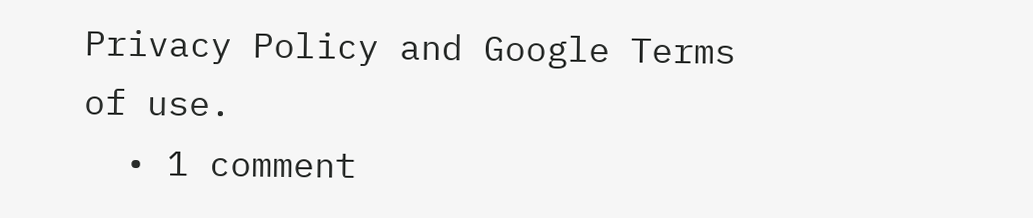Privacy Policy and Google Terms of use.
  • 1 comment